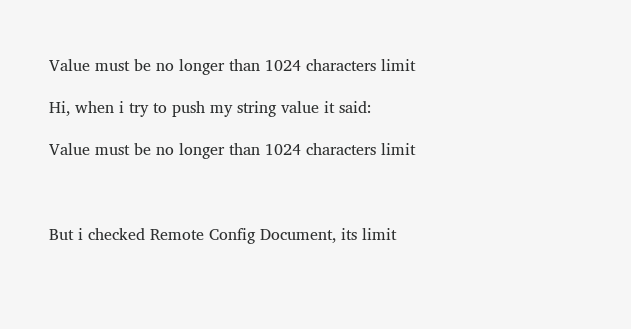Value must be no longer than 1024 characters limit

Hi, when i try to push my string value it said:

Value must be no longer than 1024 characters limit



But i checked Remote Config Document, its limit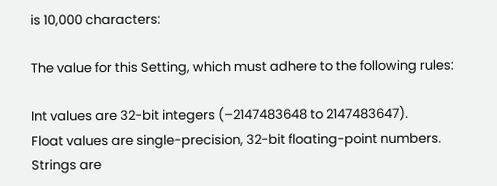is 10,000 characters:

The value for this Setting, which must adhere to the following rules:

Int values are 32-bit integers (–2147483648 to 2147483647).
Float values are single-precision, 32-bit floating-point numbers.
Strings are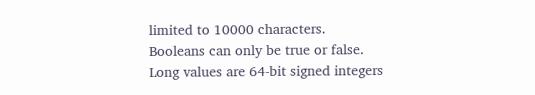limited to 10000 characters.
Booleans can only be true or false.
Long values are 64-bit signed integers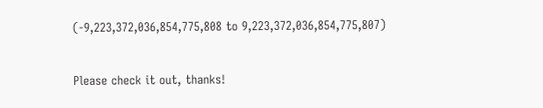(-9,223,372,036,854,775,808 to 9,223,372,036,854,775,807)

Please check it out, thanks!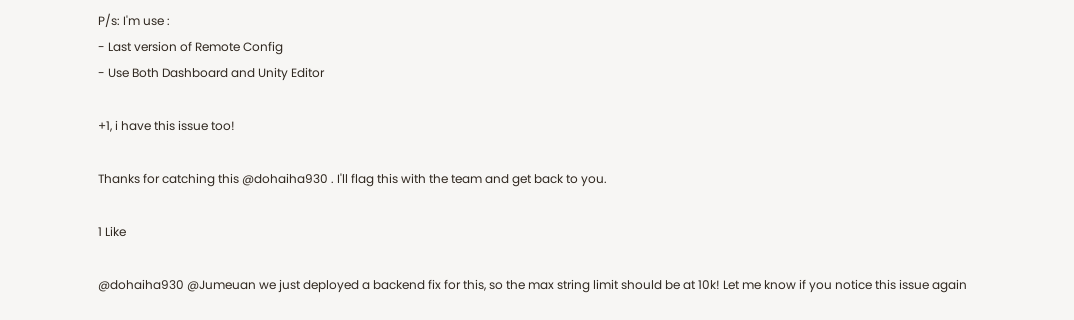P/s: I'm use :
- Last version of Remote Config
- Use Both Dashboard and Unity Editor

+1, i have this issue too!

Thanks for catching this @dohaiha930 . I'll flag this with the team and get back to you.

1 Like

@dohaiha930 @Jumeuan we just deployed a backend fix for this, so the max string limit should be at 10k! Let me know if you notice this issue again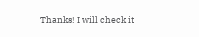Thanks! I will check it